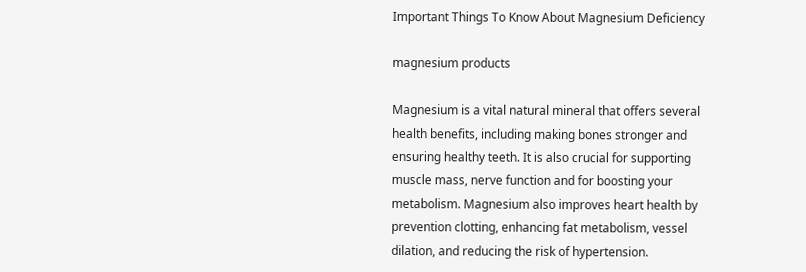Important Things To Know About Magnesium Deficiency

magnesium products

Magnesium is a vital natural mineral that offers several health benefits, including making bones stronger and ensuring healthy teeth. It is also crucial for supporting muscle mass, nerve function and for boosting your metabolism. Magnesium also improves heart health by prevention clotting, enhancing fat metabolism, vessel dilation, and reducing the risk of hypertension.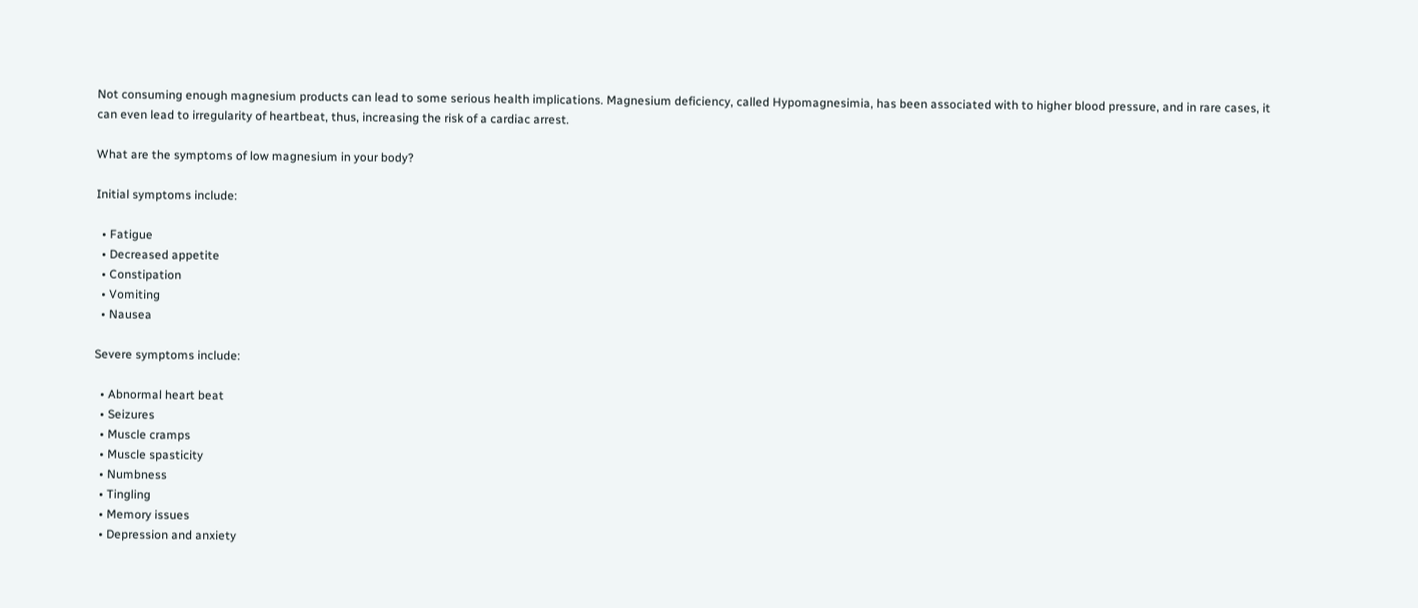Not consuming enough magnesium products can lead to some serious health implications. Magnesium deficiency, called Hypomagnesimia, has been associated with to higher blood pressure, and in rare cases, it can even lead to irregularity of heartbeat, thus, increasing the risk of a cardiac arrest.

What are the symptoms of low magnesium in your body?

Initial symptoms include:

  • Fatigue
  • Decreased appetite
  • Constipation
  • Vomiting
  • Nausea

Severe symptoms include:

  • Abnormal heart beat
  • Seizures
  • Muscle cramps
  • Muscle spasticity
  • Numbness
  • Tingling
  • Memory issues
  • Depression and anxiety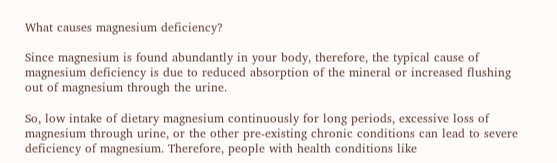What causes magnesium deficiency?

Since magnesium is found abundantly in your body, therefore, the typical cause of magnesium deficiency is due to reduced absorption of the mineral or increased flushing out of magnesium through the urine.

So, low intake of dietary magnesium continuously for long periods, excessive loss of magnesium through urine, or the other pre-existing chronic conditions can lead to severe deficiency of magnesium. Therefore, people with health conditions like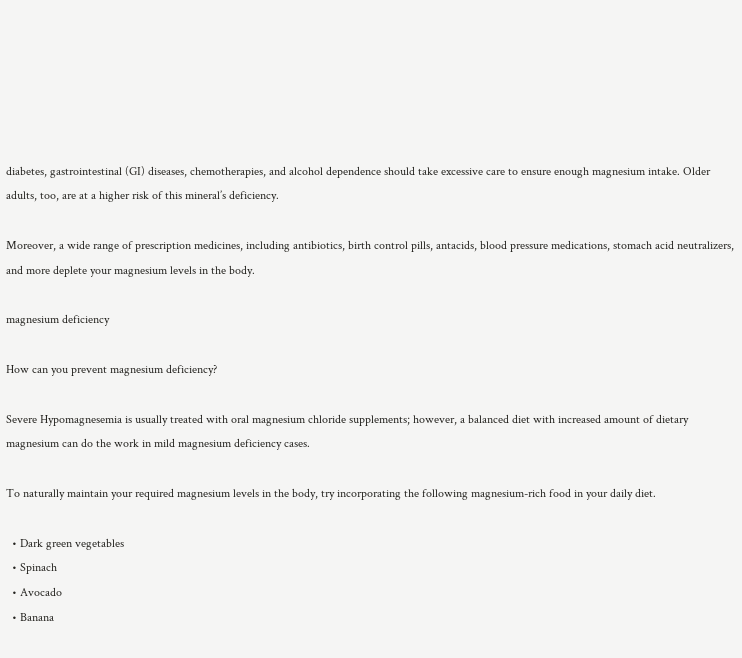diabetes, gastrointestinal (GI) diseases, chemotherapies, and alcohol dependence should take excessive care to ensure enough magnesium intake. Older adults, too, are at a higher risk of this mineral’s deficiency.

Moreover, a wide range of prescription medicines, including antibiotics, birth control pills, antacids, blood pressure medications, stomach acid neutralizers, and more deplete your magnesium levels in the body.

magnesium deficiency

How can you prevent magnesium deficiency?

Severe Hypomagnesemia is usually treated with oral magnesium chloride supplements; however, a balanced diet with increased amount of dietary magnesium can do the work in mild magnesium deficiency cases.

To naturally maintain your required magnesium levels in the body, try incorporating the following magnesium-rich food in your daily diet.

  • Dark green vegetables
  • Spinach
  • Avocado
  • Banana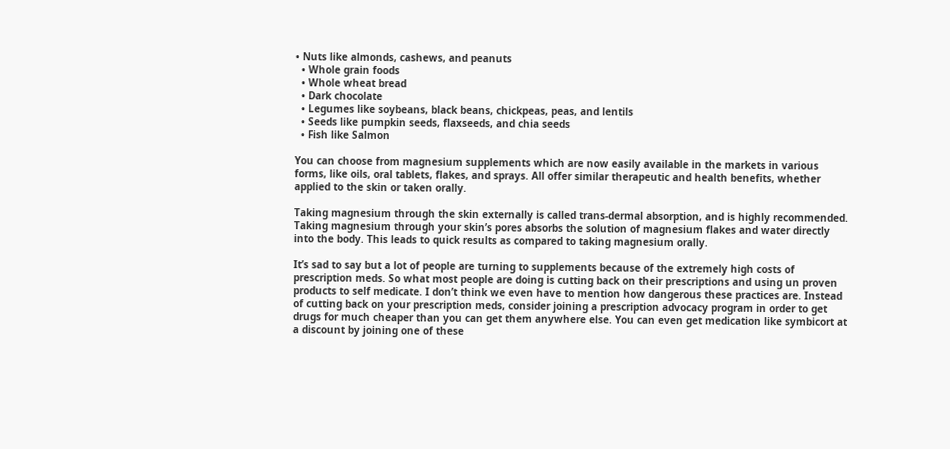• Nuts like almonds, cashews, and peanuts
  • Whole grain foods
  • Whole wheat bread
  • Dark chocolate
  • Legumes like soybeans, black beans, chickpeas, peas, and lentils
  • Seeds like pumpkin seeds, flaxseeds, and chia seeds
  • Fish like Salmon

You can choose from magnesium supplements which are now easily available in the markets in various forms, like oils, oral tablets, flakes, and sprays. All offer similar therapeutic and health benefits, whether applied to the skin or taken orally.

Taking magnesium through the skin externally is called trans-dermal absorption, and is highly recommended. Taking magnesium through your skin’s pores absorbs the solution of magnesium flakes and water directly into the body. This leads to quick results as compared to taking magnesium orally.

It’s sad to say but a lot of people are turning to supplements because of the extremely high costs of prescription meds. So what most people are doing is cutting back on their prescriptions and using un proven products to self medicate. I don’t think we even have to mention how dangerous these practices are. Instead of cutting back on your prescription meds, consider joining a prescription advocacy program in order to get drugs for much cheaper than you can get them anywhere else. You can even get medication like symbicort at a discount by joining one of these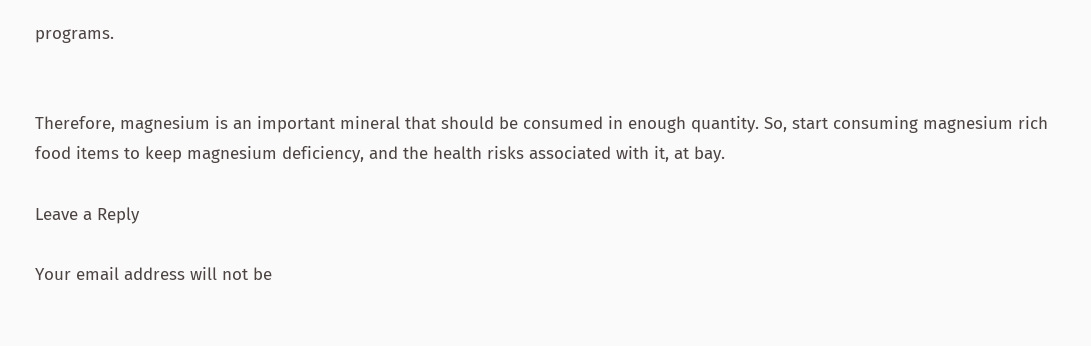programs.


Therefore, magnesium is an important mineral that should be consumed in enough quantity. So, start consuming magnesium rich food items to keep magnesium deficiency, and the health risks associated with it, at bay.

Leave a Reply

Your email address will not be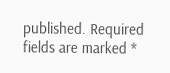published. Required fields are marked *